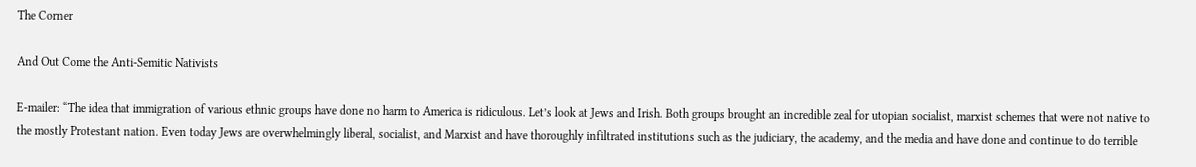The Corner

And Out Come the Anti-Semitic Nativists

E-mailer: “The idea that immigration of various ethnic groups have done no harm to America is ridiculous. Let’s look at Jews and Irish. Both groups brought an incredible zeal for utopian socialist, marxist schemes that were not native to the mostly Protestant nation. Even today Jews are overwhelmingly liberal, socialist, and Marxist and have thoroughly infiltrated institutions such as the judiciary, the academy, and the media and have done and continue to do terrible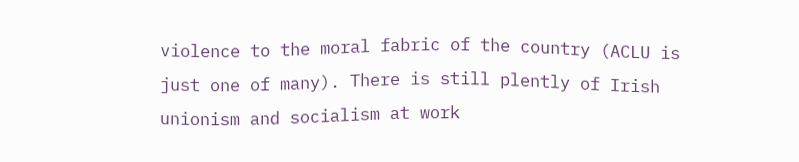violence to the moral fabric of the country (ACLU is just one of many). There is still plently of Irish unionism and socialism at work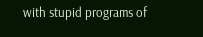with stupid programs of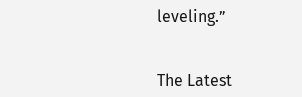leveling.”


The Latest